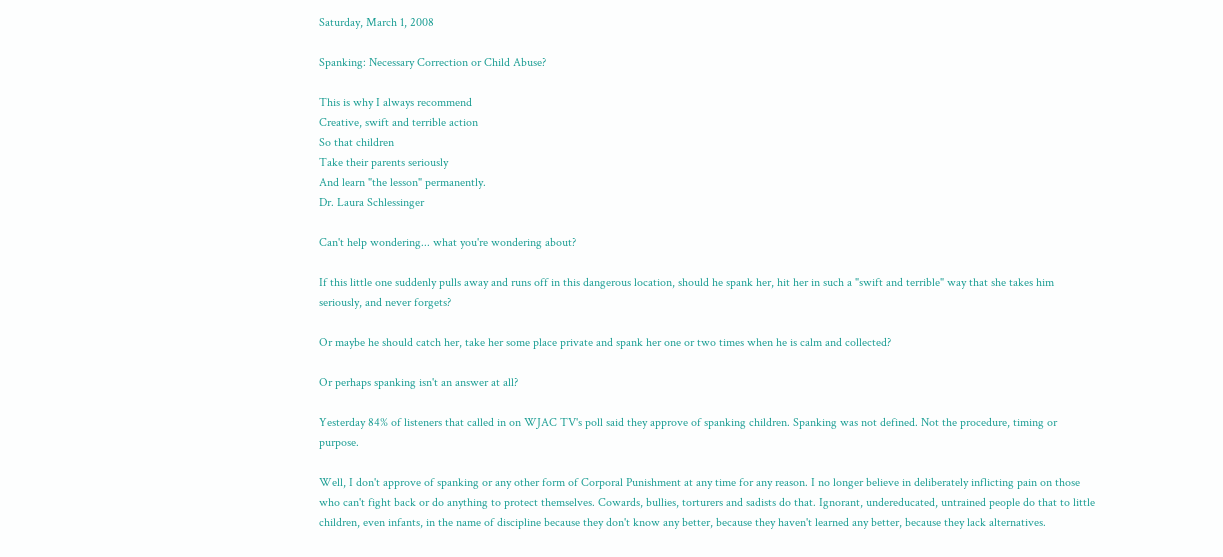Saturday, March 1, 2008

Spanking: Necessary Correction or Child Abuse?

This is why I always recommend
Creative, swift and terrible action
So that children
Take their parents seriously
And learn "the lesson" permanently.
Dr. Laura Schlessinger

Can't help wondering... what you're wondering about?

If this little one suddenly pulls away and runs off in this dangerous location, should he spank her, hit her in such a "swift and terrible" way that she takes him seriously, and never forgets?

Or maybe he should catch her, take her some place private and spank her one or two times when he is calm and collected?

Or perhaps spanking isn't an answer at all?

Yesterday 84% of listeners that called in on WJAC TV's poll said they approve of spanking children. Spanking was not defined. Not the procedure, timing or purpose.

Well, I don't approve of spanking or any other form of Corporal Punishment at any time for any reason. I no longer believe in deliberately inflicting pain on those who can't fight back or do anything to protect themselves. Cowards, bullies, torturers and sadists do that. Ignorant, undereducated, untrained people do that to little children, even infants, in the name of discipline because they don't know any better, because they haven't learned any better, because they lack alternatives.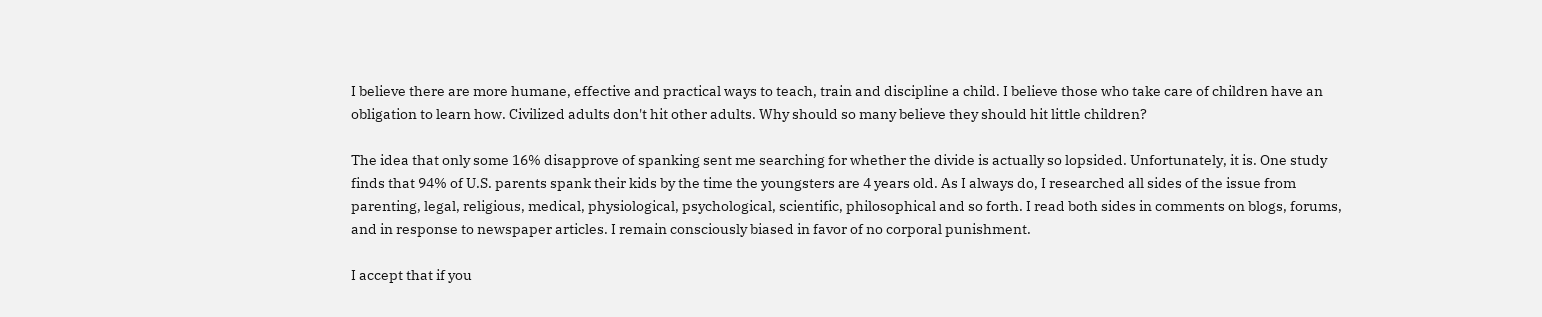I believe there are more humane, effective and practical ways to teach, train and discipline a child. I believe those who take care of children have an obligation to learn how. Civilized adults don't hit other adults. Why should so many believe they should hit little children?

The idea that only some 16% disapprove of spanking sent me searching for whether the divide is actually so lopsided. Unfortunately, it is. One study finds that 94% of U.S. parents spank their kids by the time the youngsters are 4 years old. As I always do, I researched all sides of the issue from parenting, legal, religious, medical, physiological, psychological, scientific, philosophical and so forth. I read both sides in comments on blogs, forums, and in response to newspaper articles. I remain consciously biased in favor of no corporal punishment.

I accept that if you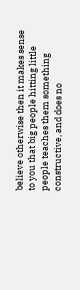believe otherwise then it makes sense to you that big people hitting little people teaches them something constructive, and does no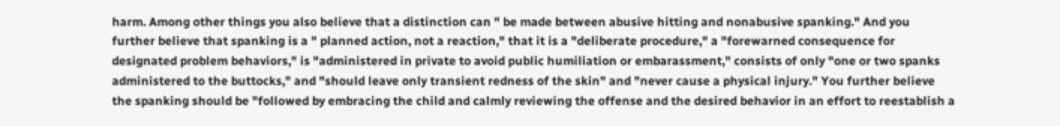harm. Among other things you also believe that a distinction can " be made between abusive hitting and nonabusive spanking." And you further believe that spanking is a " planned action, not a reaction," that it is a "deliberate procedure," a "forewarned consequence for designated problem behaviors," is "administered in private to avoid public humiliation or embarassment," consists of only "one or two spanks administered to the buttocks," and "should leave only transient redness of the skin" and "never cause a physical injury." You further believe the spanking should be "followed by embracing the child and calmly reviewing the offense and the desired behavior in an effort to reestablish a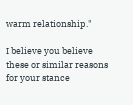warm relationship."

I believe you believe these or similar reasons for your stance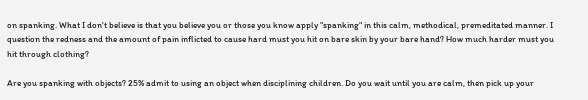on spanking. What I don't believe is that you believe you or those you know apply "spanking" in this calm, methodical, premeditated manner. I question the redness and the amount of pain inflicted to cause hard must you hit on bare skin by your bare hand? How much harder must you hit through clothing?

Are you spanking with objects? 25% admit to using an object when disciplining children. Do you wait until you are calm, then pick up your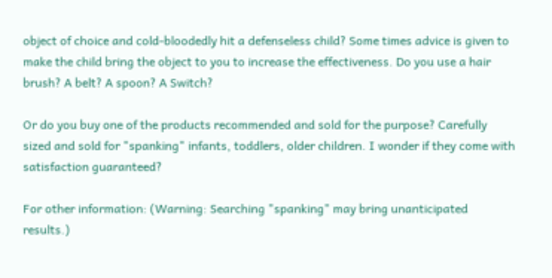object of choice and cold-bloodedly hit a defenseless child? Some times advice is given to make the child bring the object to you to increase the effectiveness. Do you use a hair brush? A belt? A spoon? A Switch?

Or do you buy one of the products recommended and sold for the purpose? Carefully sized and sold for "spanking" infants, toddlers, older children. I wonder if they come with satisfaction guaranteed?

For other information: (Warning: Searching "spanking" may bring unanticipated results.)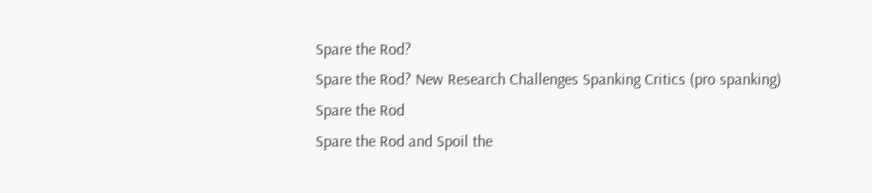Spare the Rod?
Spare the Rod? New Research Challenges Spanking Critics (pro spanking)
Spare the Rod
Spare the Rod and Spoil the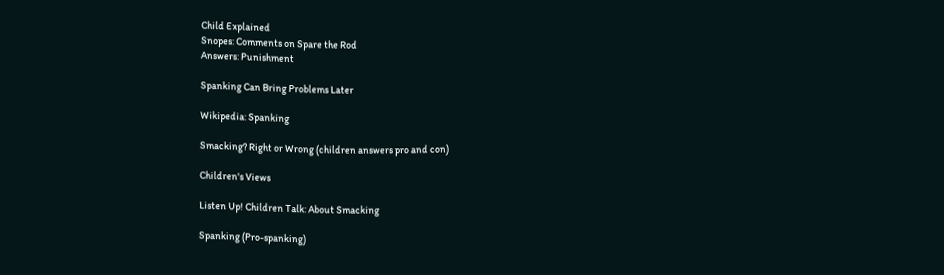Child Explained
Snopes: Comments on Spare the Rod
Answers: Punishment

Spanking Can Bring Problems Later

Wikipedia: Spanking

Smacking? Right or Wrong (children answers pro and con)

Children's Views

Listen Up! Children Talk: About Smacking

Spanking (Pro-spanking)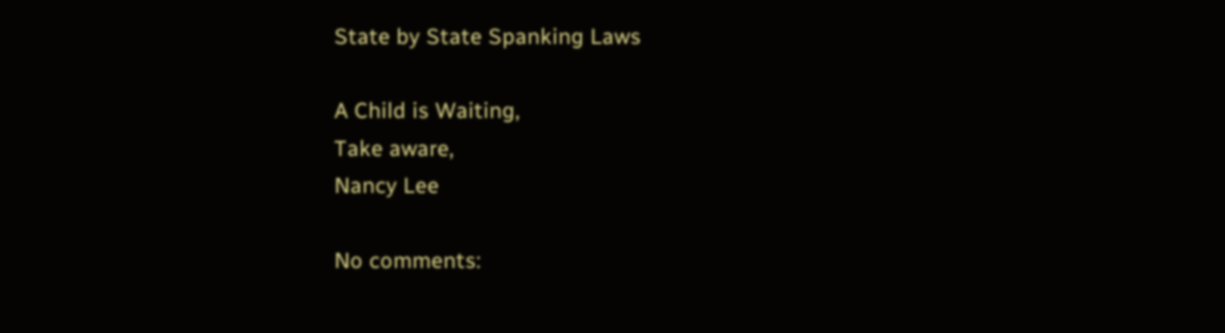State by State Spanking Laws

A Child is Waiting,
Take aware,
Nancy Lee

No comments: